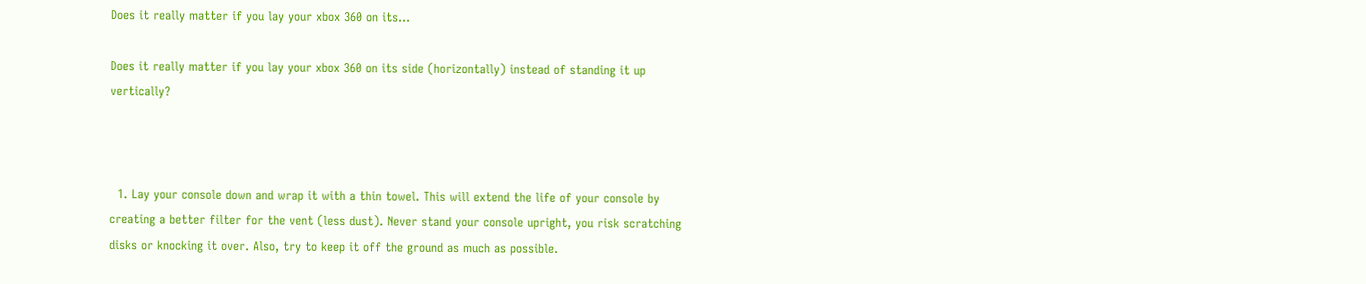Does it really matter if you lay your xbox 360 on its...

Does it really matter if you lay your xbox 360 on its side (horizontally) instead of standing it up vertically?



  1. Lay your console down and wrap it with a thin towel. This will extend the life of your console by creating a better filter for the vent (less dust). Never stand your console upright, you risk scratching disks or knocking it over. Also, try to keep it off the ground as much as possible.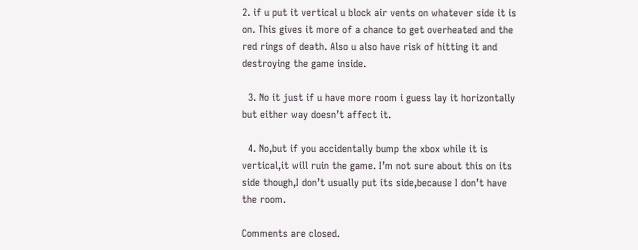2. if u put it vertical u block air vents on whatever side it is on. This gives it more of a chance to get overheated and the red rings of death. Also u also have risk of hitting it and destroying the game inside.

  3. No it just if u have more room i guess lay it horizontally but either way doesn’t affect it.

  4. No,but if you accidentally bump the xbox while it is vertical,it will ruin the game. I’m not sure about this on its side though,I don’t usually put its side,because I don’t have the room.

Comments are closed.